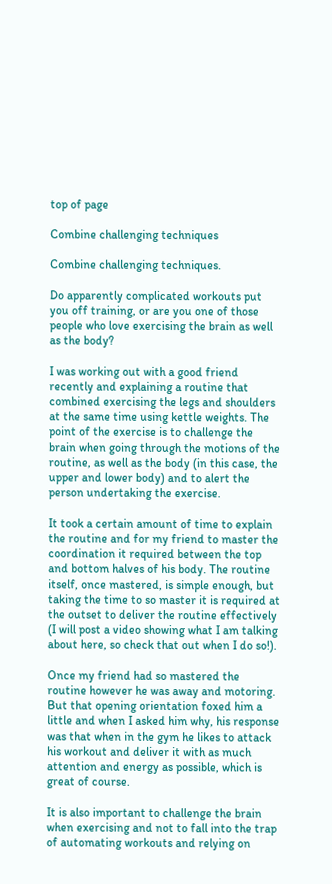top of page

Combine challenging techniques

Combine challenging techniques.

Do apparently complicated workouts put you off training, or are you one of those people who love exercising the brain as well as the body?

I was working out with a good friend recently and explaining a routine that combined exercising the legs and shoulders at the same time using kettle weights. The point of the exercise is to challenge the brain when going through the motions of the routine, as well as the body (in this case, the upper and lower body) and to alert the person undertaking the exercise.

It took a certain amount of time to explain the routine and for my friend to master the coordination it required between the top and bottom halves of his body. The routine itself, once mastered, is simple enough, but taking the time to so master it is required at the outset to deliver the routine effectively (I will post a video showing what I am talking about here, so check that out when I do so!).

Once my friend had so mastered the routine however he was away and motoring. But that opening orientation foxed him a little and when I asked him why, his response was that when in the gym he likes to attack his workout and deliver it with as much attention and energy as possible, which is great of course.

It is also important to challenge the brain when exercising and not to fall into the trap of automating workouts and relying on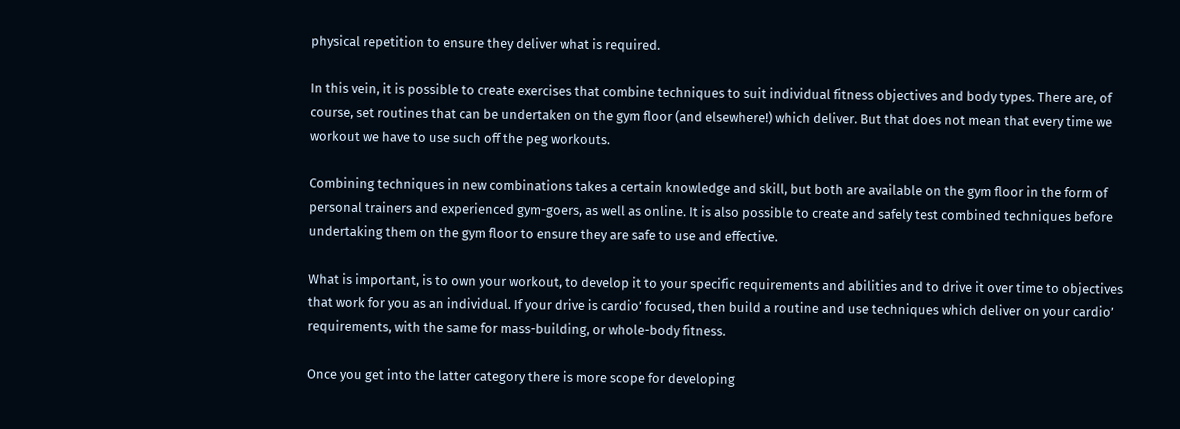physical repetition to ensure they deliver what is required.

In this vein, it is possible to create exercises that combine techniques to suit individual fitness objectives and body types. There are, of course, set routines that can be undertaken on the gym floor (and elsewhere!) which deliver. But that does not mean that every time we workout we have to use such off the peg workouts.

Combining techniques in new combinations takes a certain knowledge and skill, but both are available on the gym floor in the form of personal trainers and experienced gym-goers, as well as online. It is also possible to create and safely test combined techniques before undertaking them on the gym floor to ensure they are safe to use and effective.

What is important, is to own your workout, to develop it to your specific requirements and abilities and to drive it over time to objectives that work for you as an individual. If your drive is cardio’ focused, then build a routine and use techniques which deliver on your cardio’ requirements, with the same for mass-building, or whole-body fitness.

Once you get into the latter category there is more scope for developing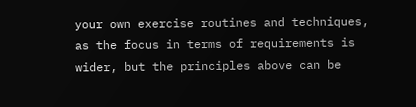your own exercise routines and techniques, as the focus in terms of requirements is wider, but the principles above can be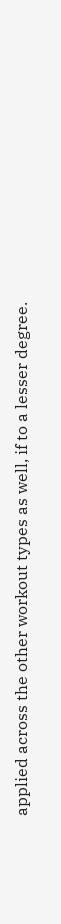applied across the other workout types as well, if to a lesser degree.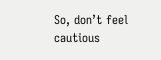So, don’t feel cautious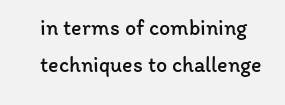in terms of combining techniques to challenge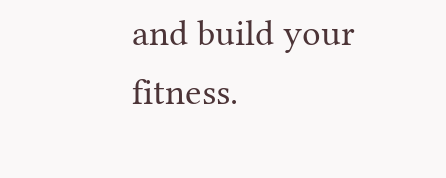and build your fitness.